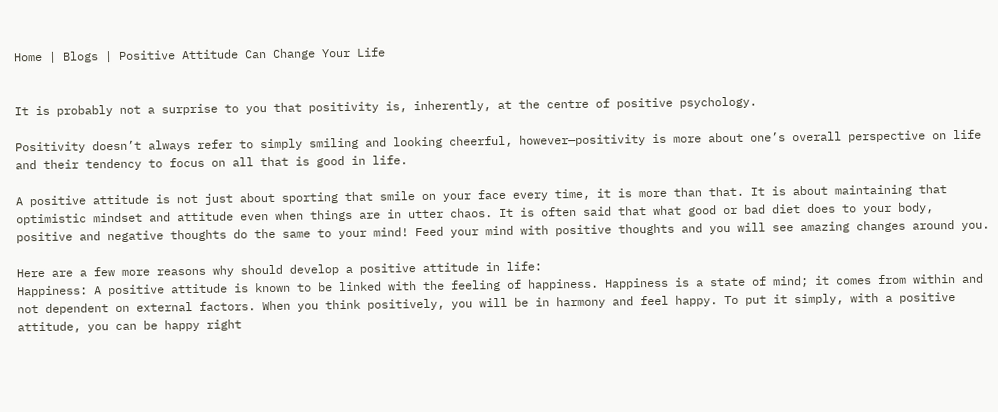Home | Blogs | Positive Attitude Can Change Your Life


It is probably not a surprise to you that positivity is, inherently, at the centre of positive psychology.

Positivity doesn’t always refer to simply smiling and looking cheerful, however—positivity is more about one’s overall perspective on life and their tendency to focus on all that is good in life.

A positive attitude is not just about sporting that smile on your face every time, it is more than that. It is about maintaining that optimistic mindset and attitude even when things are in utter chaos. It is often said that what good or bad diet does to your body, positive and negative thoughts do the same to your mind! Feed your mind with positive thoughts and you will see amazing changes around you.

Here are a few more reasons why should develop a positive attitude in life:
Happiness: A positive attitude is known to be linked with the feeling of happiness. Happiness is a state of mind; it comes from within and not dependent on external factors. When you think positively, you will be in harmony and feel happy. To put it simply, with a positive attitude, you can be happy right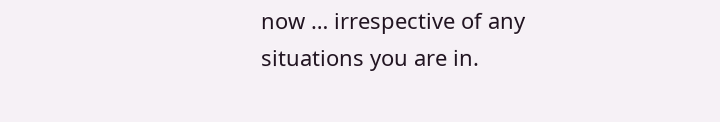now … irrespective of any situations you are in.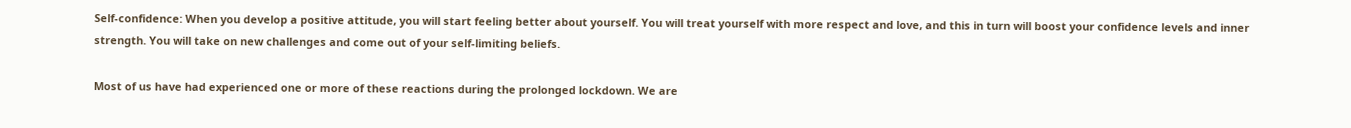Self-confidence: When you develop a positive attitude, you will start feeling better about yourself. You will treat yourself with more respect and love, and this in turn will boost your confidence levels and inner strength. You will take on new challenges and come out of your self-limiting beliefs.

Most of us have had experienced one or more of these reactions during the prolonged lockdown. We are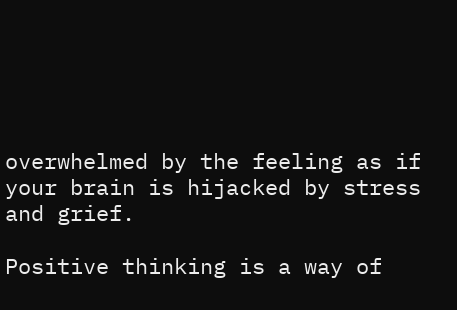overwhelmed by the feeling as if your brain is hijacked by stress and grief.

Positive thinking is a way of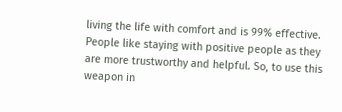living the life with comfort and is 99% effective. People like staying with positive people as they are more trustworthy and helpful. So, to use this weapon in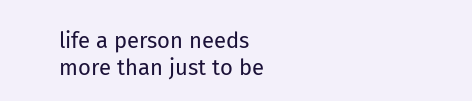life a person needs more than just to be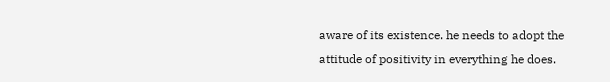aware of its existence. he needs to adopt the attitude of positivity in everything he does.